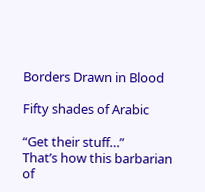Borders Drawn in Blood

Fifty shades of Arabic

“Get their stuff…”
That’s how this barbarian of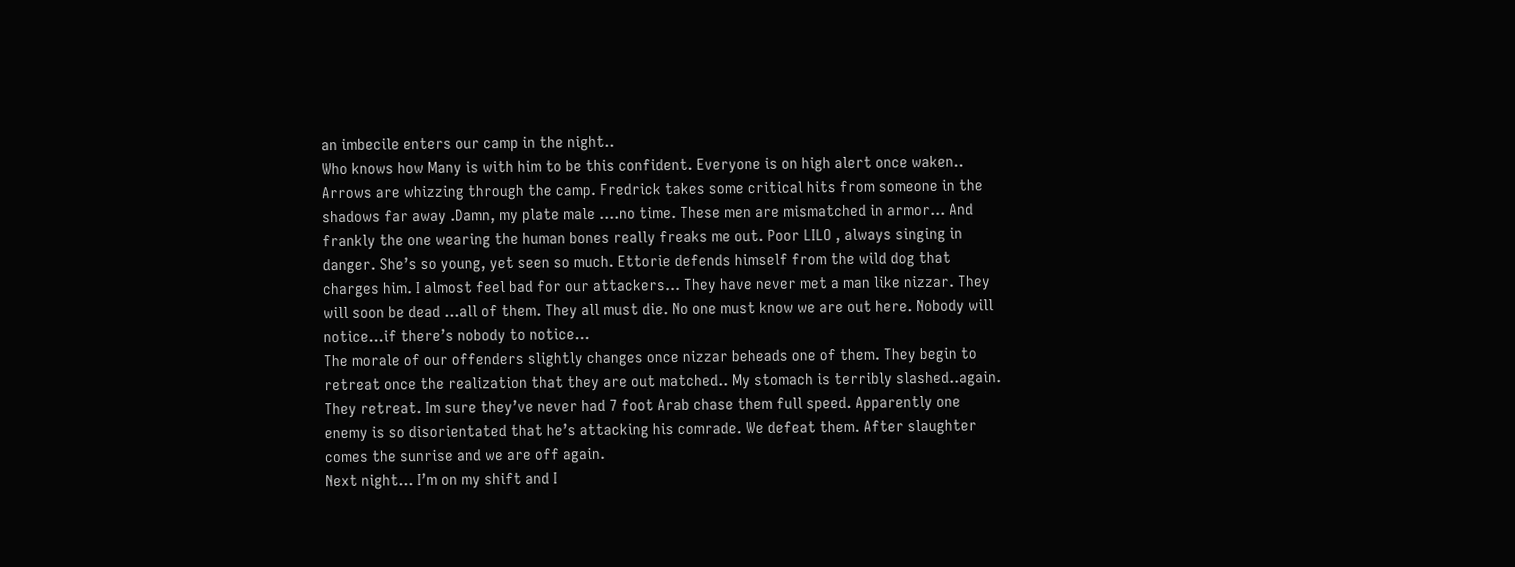an imbecile enters our camp in the night..
Who knows how Many is with him to be this confident. Everyone is on high alert once waken.. Arrows are whizzing through the camp. Fredrick takes some critical hits from someone in the shadows far away .Damn, my plate male ….no time. These men are mismatched in armor… And frankly the one wearing the human bones really freaks me out. Poor LILO , always singing in danger. She’s so young, yet seen so much. Ettorie defends himself from the wild dog that charges him. I almost feel bad for our attackers… They have never met a man like nizzar. They will soon be dead …all of them. They all must die. No one must know we are out here. Nobody will notice…if there’s nobody to notice…
The morale of our offenders slightly changes once nizzar beheads one of them. They begin to retreat once the realization that they are out matched.. My stomach is terribly slashed..again. They retreat. Im sure they’ve never had 7 foot Arab chase them full speed. Apparently one enemy is so disorientated that he’s attacking his comrade. We defeat them. After slaughter comes the sunrise and we are off again.
Next night… I’m on my shift and I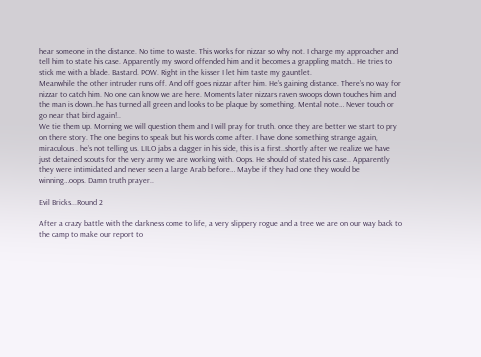hear someone in the distance. No time to waste. This works for nizzar so why not. I charge my approacher and tell him to state his case. Apparently my sword offended him and it becomes a grappling match.. He tries to stick me with a blade. Bastard. POW. Right in the kisser I let him taste my gauntlet.
Meanwhile the other intruder runs off. And off goes nizzar after him. He’s gaining distance. There’s no way for nizzar to catch him. No one can know we are here. Moments later nizzars raven swoops down touches him and the man is down..he has turned all green and looks to be plaque by something. Mental note… Never touch or go near that bird again!..
We tie them up. Morning we will question them and I will pray for truth. once they are better we start to pry on there story. The one begins to speak but his words come after. I have done something strange again, miraculous . he’s not telling us. LILO jabs a dagger in his side, this is a first..shortly after we realize we have just detained scouts for the very army we are working with. Oops. He should of stated his case.. Apparently they were intimidated and never seen a large Arab before… Maybe if they had one they would be winning…oops. Damn truth prayer..

Evil Bricks...Round 2

After a crazy battle with the darkness come to life, a very slippery rogue and a tree we are on our way back to the camp to make our report to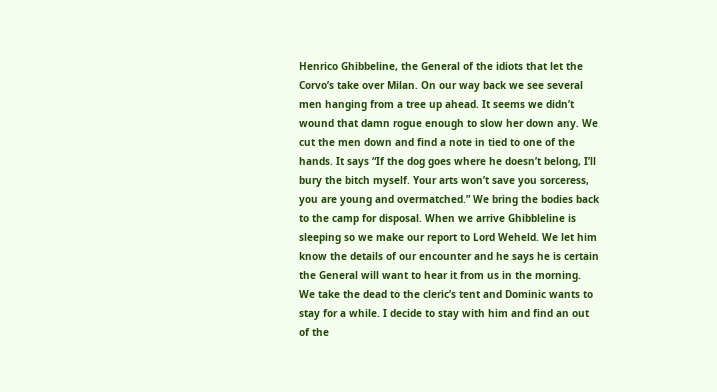Henrico Ghibbeline, the General of the idiots that let the Corvo’s take over Milan. On our way back we see several men hanging from a tree up ahead. It seems we didn’t wound that damn rogue enough to slow her down any. We cut the men down and find a note in tied to one of the hands. It says “If the dog goes where he doesn’t belong, I’ll bury the bitch myself. Your arts won’t save you sorceress, you are young and overmatched.” We bring the bodies back to the camp for disposal. When we arrive Ghibbleline is sleeping so we make our report to Lord Weheld. We let him know the details of our encounter and he says he is certain the General will want to hear it from us in the morning. We take the dead to the cleric’s tent and Dominic wants to stay for a while. I decide to stay with him and find an out of the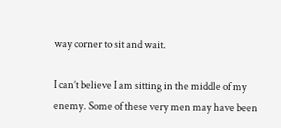way corner to sit and wait.

I can’t believe I am sitting in the middle of my enemy. Some of these very men may have been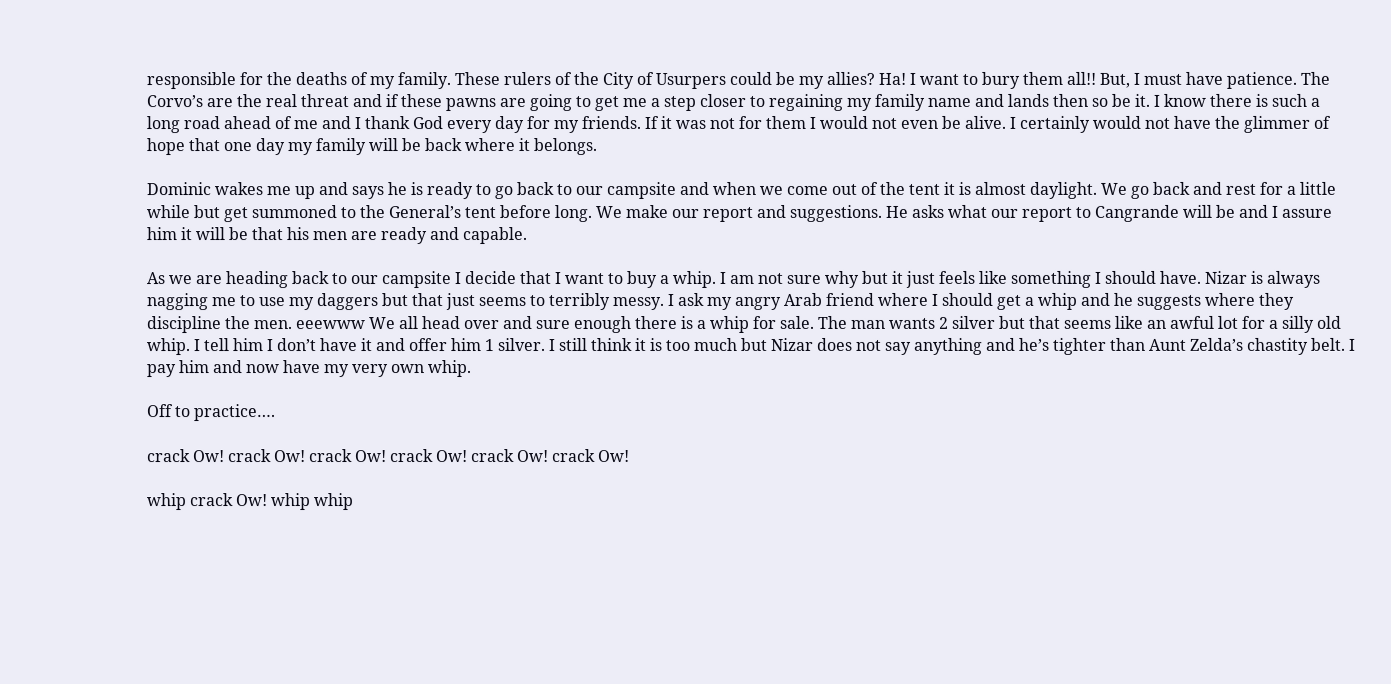responsible for the deaths of my family. These rulers of the City of Usurpers could be my allies? Ha! I want to bury them all!! But, I must have patience. The Corvo’s are the real threat and if these pawns are going to get me a step closer to regaining my family name and lands then so be it. I know there is such a long road ahead of me and I thank God every day for my friends. If it was not for them I would not even be alive. I certainly would not have the glimmer of hope that one day my family will be back where it belongs.

Dominic wakes me up and says he is ready to go back to our campsite and when we come out of the tent it is almost daylight. We go back and rest for a little while but get summoned to the General’s tent before long. We make our report and suggestions. He asks what our report to Cangrande will be and I assure him it will be that his men are ready and capable.

As we are heading back to our campsite I decide that I want to buy a whip. I am not sure why but it just feels like something I should have. Nizar is always nagging me to use my daggers but that just seems to terribly messy. I ask my angry Arab friend where I should get a whip and he suggests where they discipline the men. eeewww We all head over and sure enough there is a whip for sale. The man wants 2 silver but that seems like an awful lot for a silly old whip. I tell him I don’t have it and offer him 1 silver. I still think it is too much but Nizar does not say anything and he’s tighter than Aunt Zelda’s chastity belt. I pay him and now have my very own whip.

Off to practice….

crack Ow! crack Ow! crack Ow! crack Ow! crack Ow! crack Ow!

whip crack Ow! whip whip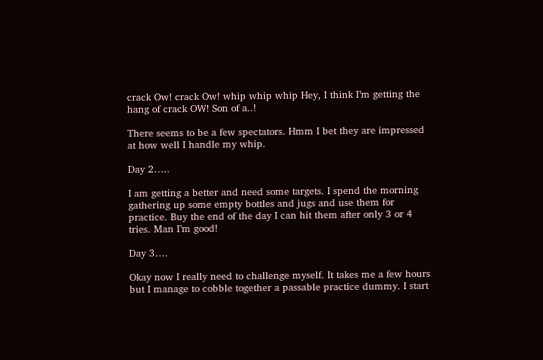crack Ow! crack Ow! whip whip whip Hey, I think I’m getting the hang of crack OW! Son of a..!

There seems to be a few spectators. Hmm I bet they are impressed at how well I handle my whip.

Day 2…..

I am getting a better and need some targets. I spend the morning gathering up some empty bottles and jugs and use them for practice. Buy the end of the day I can hit them after only 3 or 4 tries. Man I’m good!

Day 3….

Okay now I really need to challenge myself. It takes me a few hours but I manage to cobble together a passable practice dummy. I start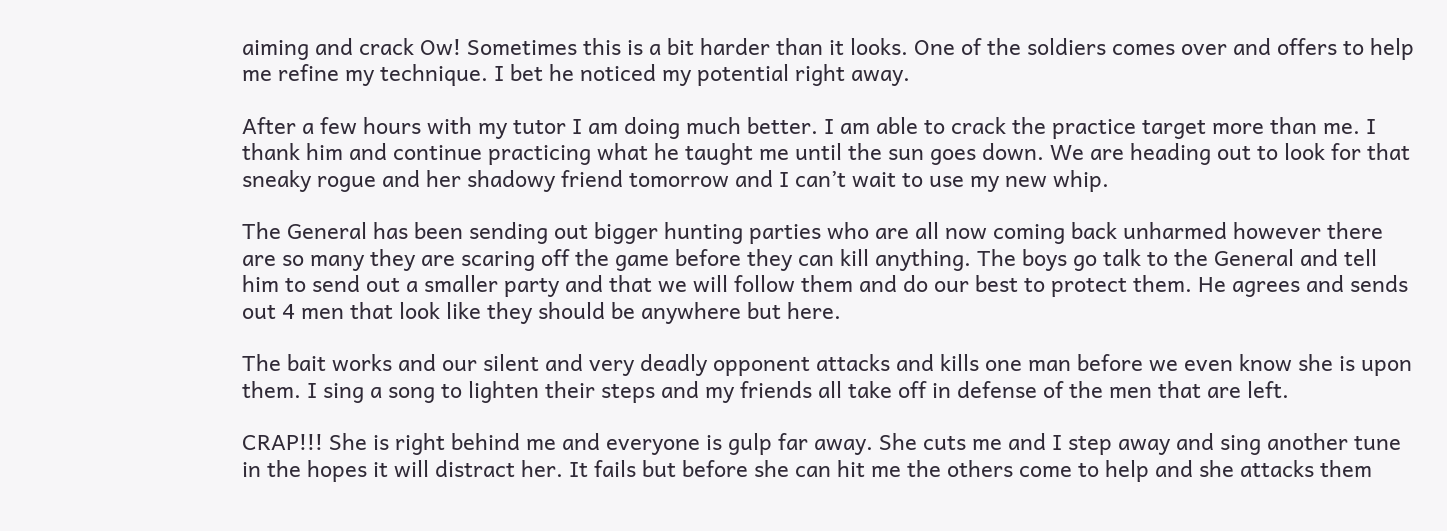aiming and crack Ow! Sometimes this is a bit harder than it looks. One of the soldiers comes over and offers to help me refine my technique. I bet he noticed my potential right away.

After a few hours with my tutor I am doing much better. I am able to crack the practice target more than me. I thank him and continue practicing what he taught me until the sun goes down. We are heading out to look for that sneaky rogue and her shadowy friend tomorrow and I can’t wait to use my new whip.

The General has been sending out bigger hunting parties who are all now coming back unharmed however there are so many they are scaring off the game before they can kill anything. The boys go talk to the General and tell him to send out a smaller party and that we will follow them and do our best to protect them. He agrees and sends out 4 men that look like they should be anywhere but here.

The bait works and our silent and very deadly opponent attacks and kills one man before we even know she is upon them. I sing a song to lighten their steps and my friends all take off in defense of the men that are left.

CRAP!!! She is right behind me and everyone is gulp far away. She cuts me and I step away and sing another tune in the hopes it will distract her. It fails but before she can hit me the others come to help and she attacks them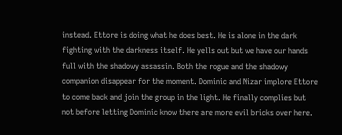instead. Ettore is doing what he does best. He is alone in the dark fighting with the darkness itself. He yells out but we have our hands full with the shadowy assassin. Both the rogue and the shadowy companion disappear for the moment. Dominic and Nizar implore Ettore to come back and join the group in the light. He finally complies but not before letting Dominic know there are more evil bricks over here.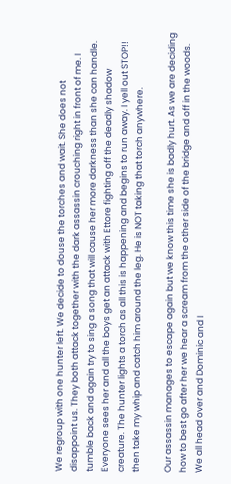We regroup with one hunter left. We decide to douse the torches and wait. She does not disappoint us. They both attack together with the dark assassin crouching right in front of me. I tumble back and again try to sing a song that will cause her more darkness than she can handle. Everyone sees her and all the boys get an attack with Ettore fighting off the deadly shadow creature. The hunter lights a torch as all this is happening and begins to run away. I yell out STOP!! then take my whip and catch him around the leg. He is NOT taking that torch anywhere.

Our assassin manages to escape again but we know this time she is badly hurt. As we are deciding how to best go after her we hear a scream from the other side of the bridge and off in the woods. We all head over and Dominic and I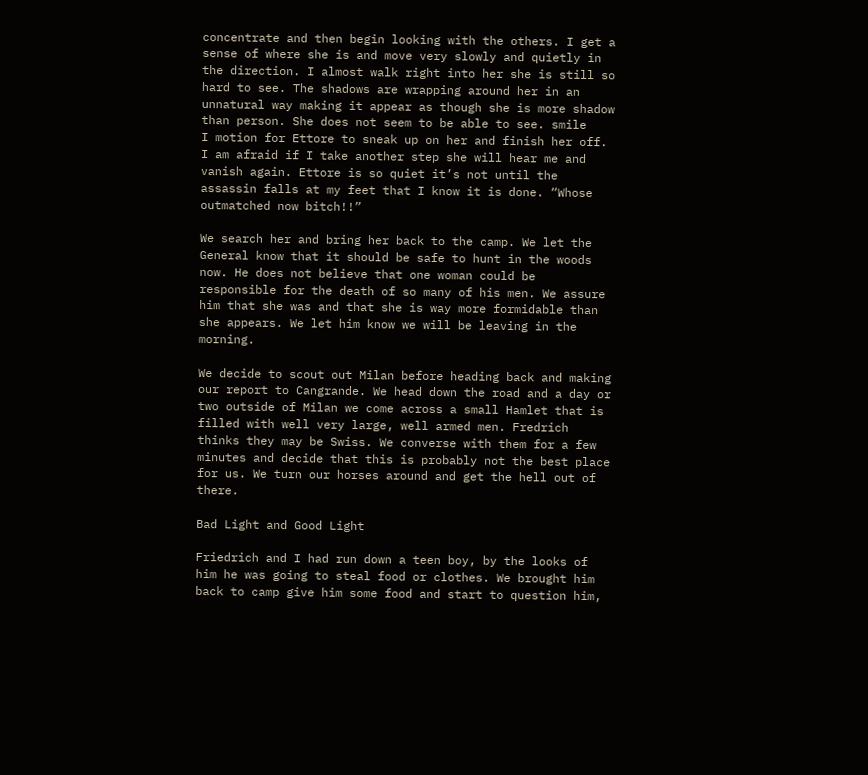concentrate and then begin looking with the others. I get a sense of where she is and move very slowly and quietly in the direction. I almost walk right into her she is still so hard to see. The shadows are wrapping around her in an unnatural way making it appear as though she is more shadow than person. She does not seem to be able to see. smile
I motion for Ettore to sneak up on her and finish her off. I am afraid if I take another step she will hear me and vanish again. Ettore is so quiet it’s not until the assassin falls at my feet that I know it is done. “Whose outmatched now bitch!!”

We search her and bring her back to the camp. We let the General know that it should be safe to hunt in the woods now. He does not believe that one woman could be responsible for the death of so many of his men. We assure him that she was and that she is way more formidable than she appears. We let him know we will be leaving in the morning.

We decide to scout out Milan before heading back and making our report to Cangrande. We head down the road and a day or two outside of Milan we come across a small Hamlet that is filled with well very large, well armed men. Fredrich thinks they may be Swiss. We converse with them for a few minutes and decide that this is probably not the best place for us. We turn our horses around and get the hell out of there.

Bad Light and Good Light

Friedrich and I had run down a teen boy, by the looks of him he was going to steal food or clothes. We brought him back to camp give him some food and start to question him,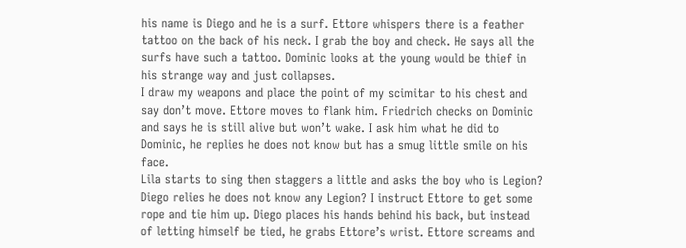his name is Diego and he is a surf. Ettore whispers there is a feather tattoo on the back of his neck. I grab the boy and check. He says all the surfs have such a tattoo. Dominic looks at the young would be thief in his strange way and just collapses.
I draw my weapons and place the point of my scimitar to his chest and say don’t move. Ettore moves to flank him. Friedrich checks on Dominic and says he is still alive but won’t wake. I ask him what he did to Dominic, he replies he does not know but has a smug little smile on his face.
Lila starts to sing then staggers a little and asks the boy who is Legion? Diego relies he does not know any Legion? I instruct Ettore to get some rope and tie him up. Diego places his hands behind his back, but instead of letting himself be tied, he grabs Ettore’s wrist. Ettore screams and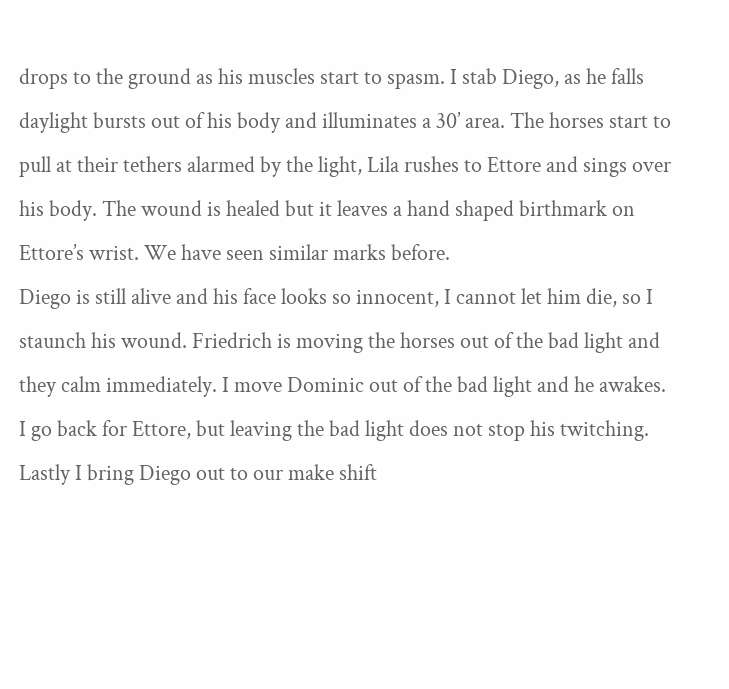drops to the ground as his muscles start to spasm. I stab Diego, as he falls daylight bursts out of his body and illuminates a 30’ area. The horses start to pull at their tethers alarmed by the light, Lila rushes to Ettore and sings over his body. The wound is healed but it leaves a hand shaped birthmark on Ettore’s wrist. We have seen similar marks before.
Diego is still alive and his face looks so innocent, I cannot let him die, so I staunch his wound. Friedrich is moving the horses out of the bad light and they calm immediately. I move Dominic out of the bad light and he awakes. I go back for Ettore, but leaving the bad light does not stop his twitching. Lastly I bring Diego out to our make shift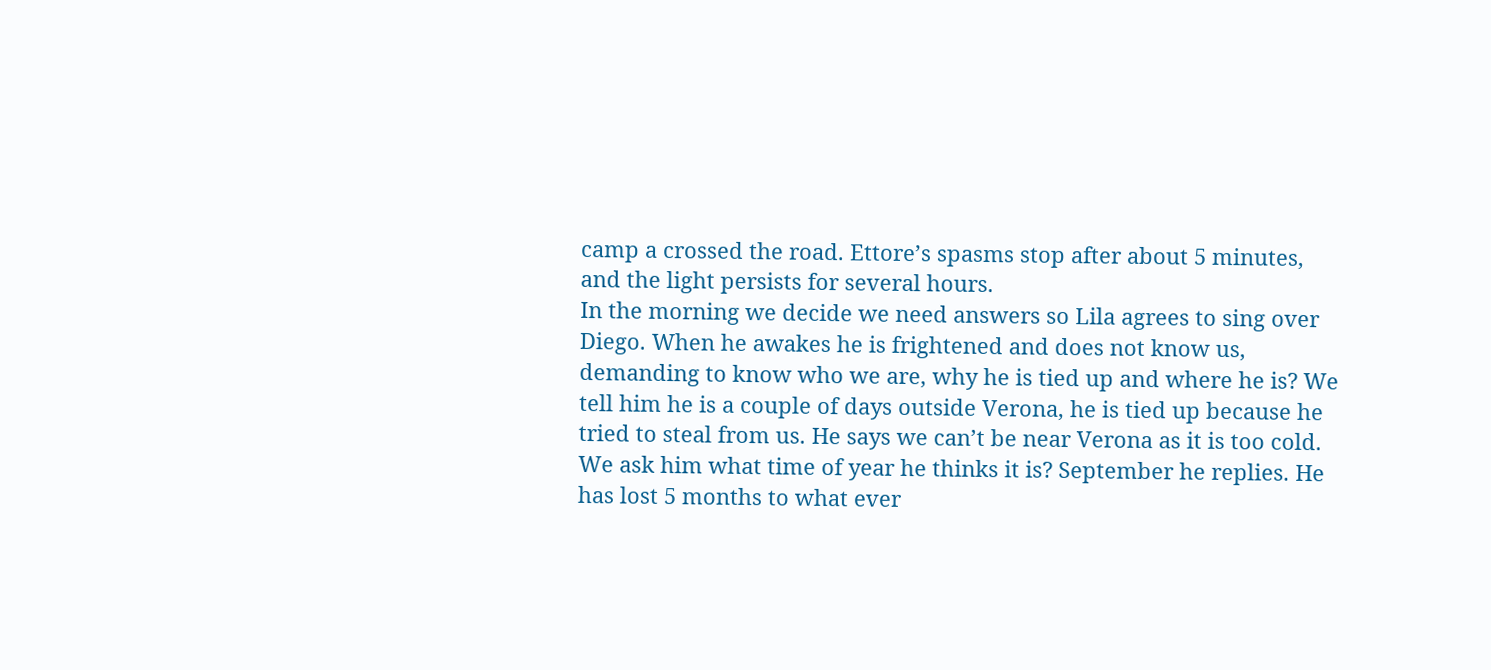camp a crossed the road. Ettore’s spasms stop after about 5 minutes, and the light persists for several hours.
In the morning we decide we need answers so Lila agrees to sing over Diego. When he awakes he is frightened and does not know us, demanding to know who we are, why he is tied up and where he is? We tell him he is a couple of days outside Verona, he is tied up because he tried to steal from us. He says we can’t be near Verona as it is too cold. We ask him what time of year he thinks it is? September he replies. He has lost 5 months to what ever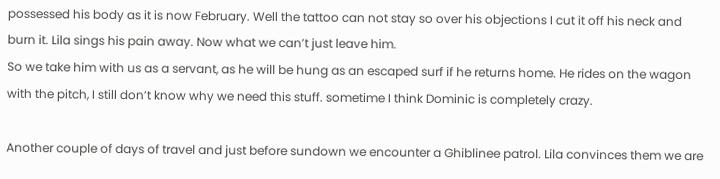possessed his body as it is now February. Well the tattoo can not stay so over his objections I cut it off his neck and burn it. Lila sings his pain away. Now what we can’t just leave him.
So we take him with us as a servant, as he will be hung as an escaped surf if he returns home. He rides on the wagon with the pitch, I still don’t know why we need this stuff. sometime I think Dominic is completely crazy.

Another couple of days of travel and just before sundown we encounter a Ghiblinee patrol. Lila convinces them we are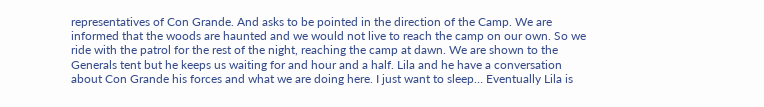representatives of Con Grande. And asks to be pointed in the direction of the Camp. We are informed that the woods are haunted and we would not live to reach the camp on our own. So we ride with the patrol for the rest of the night, reaching the camp at dawn. We are shown to the Generals tent but he keeps us waiting for and hour and a half. Lila and he have a conversation about Con Grande his forces and what we are doing here. I just want to sleep… Eventually Lila is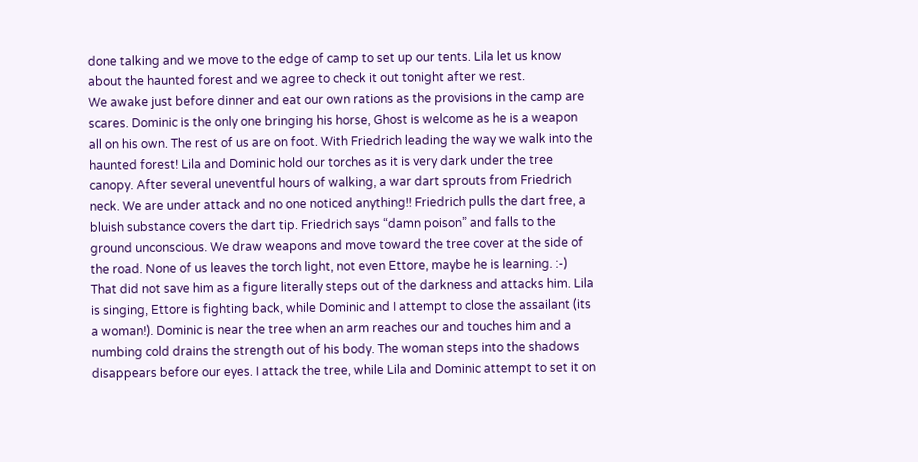done talking and we move to the edge of camp to set up our tents. Lila let us know about the haunted forest and we agree to check it out tonight after we rest.
We awake just before dinner and eat our own rations as the provisions in the camp are scares. Dominic is the only one bringing his horse, Ghost is welcome as he is a weapon all on his own. The rest of us are on foot. With Friedrich leading the way we walk into the haunted forest! Lila and Dominic hold our torches as it is very dark under the tree canopy. After several uneventful hours of walking, a war dart sprouts from Friedrich neck. We are under attack and no one noticed anything!! Friedrich pulls the dart free, a bluish substance covers the dart tip. Friedrich says “damn poison” and falls to the ground unconscious. We draw weapons and move toward the tree cover at the side of the road. None of us leaves the torch light, not even Ettore, maybe he is learning. :-) That did not save him as a figure literally steps out of the darkness and attacks him. Lila is singing, Ettore is fighting back, while Dominic and I attempt to close the assailant (its a woman!). Dominic is near the tree when an arm reaches our and touches him and a numbing cold drains the strength out of his body. The woman steps into the shadows disappears before our eyes. I attack the tree, while Lila and Dominic attempt to set it on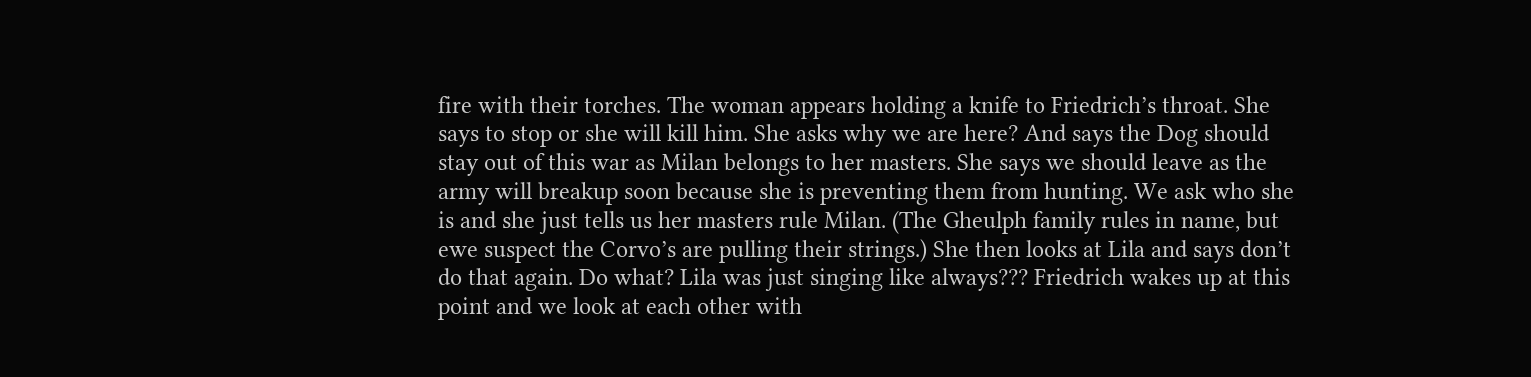fire with their torches. The woman appears holding a knife to Friedrich’s throat. She says to stop or she will kill him. She asks why we are here? And says the Dog should stay out of this war as Milan belongs to her masters. She says we should leave as the army will breakup soon because she is preventing them from hunting. We ask who she is and she just tells us her masters rule Milan. (The Gheulph family rules in name, but ewe suspect the Corvo’s are pulling their strings.) She then looks at Lila and says don’t do that again. Do what? Lila was just singing like always??? Friedrich wakes up at this point and we look at each other with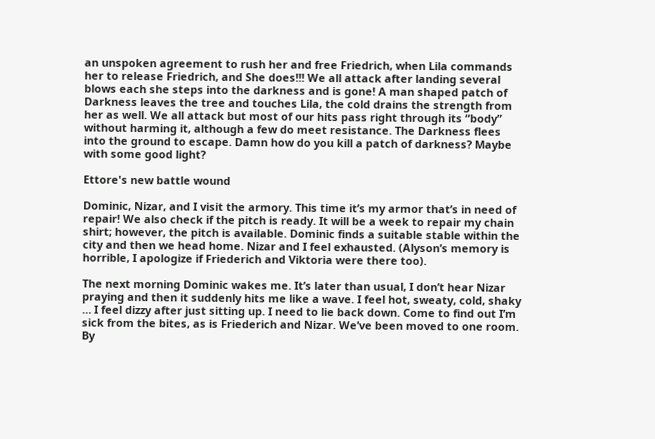an unspoken agreement to rush her and free Friedrich, when Lila commands her to release Friedrich, and She does!!! We all attack after landing several blows each she steps into the darkness and is gone! A man shaped patch of Darkness leaves the tree and touches Lila, the cold drains the strength from her as well. We all attack but most of our hits pass right through its “body” without harming it, although a few do meet resistance. The Darkness flees into the ground to escape. Damn how do you kill a patch of darkness? Maybe with some good light?

Ettore's new battle wound

Dominic, Nizar, and I visit the armory. This time it’s my armor that’s in need of repair! We also check if the pitch is ready. It will be a week to repair my chain shirt; however, the pitch is available. Dominic finds a suitable stable within the city and then we head home. Nizar and I feel exhausted. (Alyson’s memory is horrible, I apologize if Friederich and Viktoria were there too).

The next morning Dominic wakes me. It’s later than usual, I don’t hear Nizar praying and then it suddenly hits me like a wave. I feel hot, sweaty, cold, shaky … I feel dizzy after just sitting up. I need to lie back down. Come to find out I’m sick from the bites, as is Friederich and Nizar. We’ve been moved to one room. By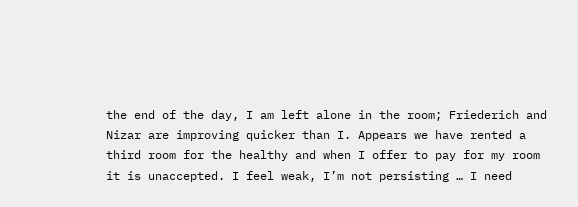the end of the day, I am left alone in the room; Friederich and Nizar are improving quicker than I. Appears we have rented a third room for the healthy and when I offer to pay for my room it is unaccepted. I feel weak, I’m not persisting … I need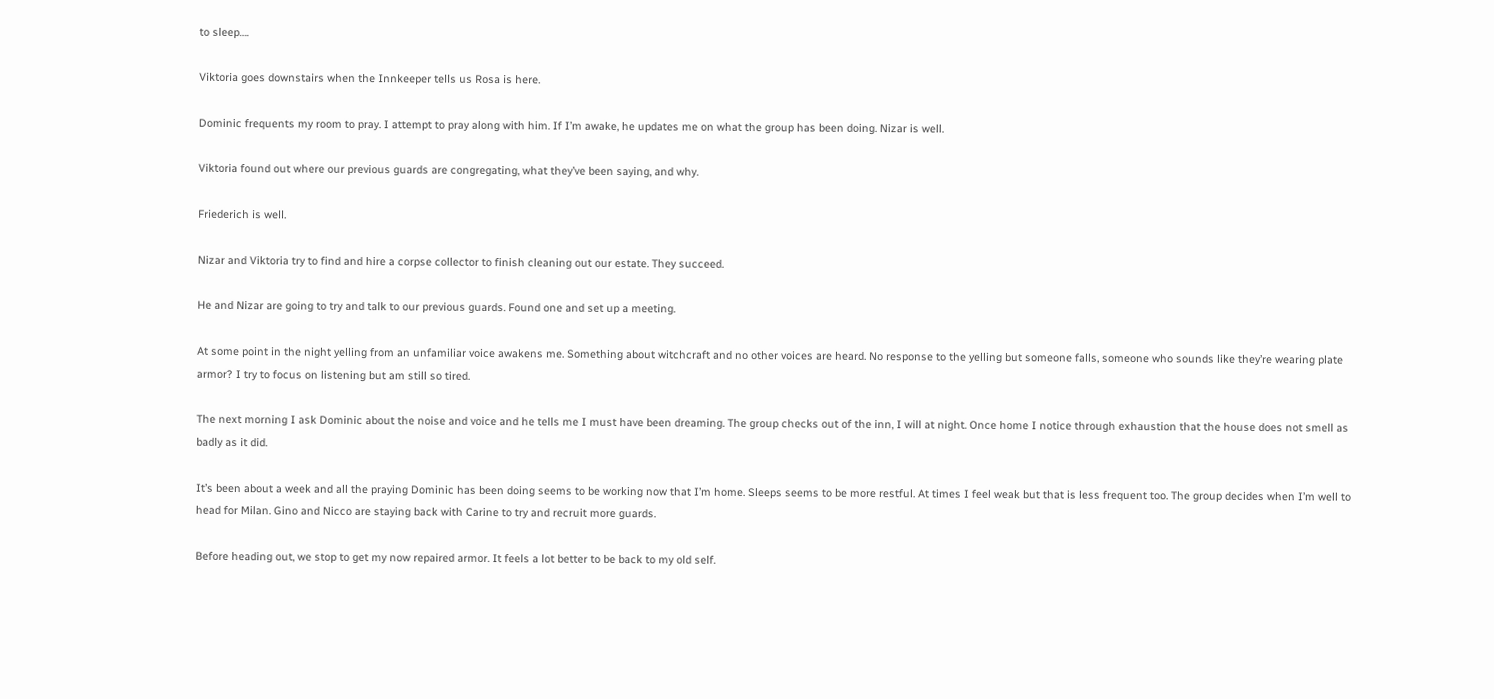to sleep….

Viktoria goes downstairs when the Innkeeper tells us Rosa is here.

Dominic frequents my room to pray. I attempt to pray along with him. If I’m awake, he updates me on what the group has been doing. Nizar is well.

Viktoria found out where our previous guards are congregating, what they’ve been saying, and why.

Friederich is well.

Nizar and Viktoria try to find and hire a corpse collector to finish cleaning out our estate. They succeed.

He and Nizar are going to try and talk to our previous guards. Found one and set up a meeting.

At some point in the night yelling from an unfamiliar voice awakens me. Something about witchcraft and no other voices are heard. No response to the yelling but someone falls, someone who sounds like they’re wearing plate armor? I try to focus on listening but am still so tired.

The next morning I ask Dominic about the noise and voice and he tells me I must have been dreaming. The group checks out of the inn, I will at night. Once home I notice through exhaustion that the house does not smell as badly as it did.

It’s been about a week and all the praying Dominic has been doing seems to be working now that I’m home. Sleeps seems to be more restful. At times I feel weak but that is less frequent too. The group decides when I’m well to head for Milan. Gino and Nicco are staying back with Carine to try and recruit more guards.

Before heading out, we stop to get my now repaired armor. It feels a lot better to be back to my old self.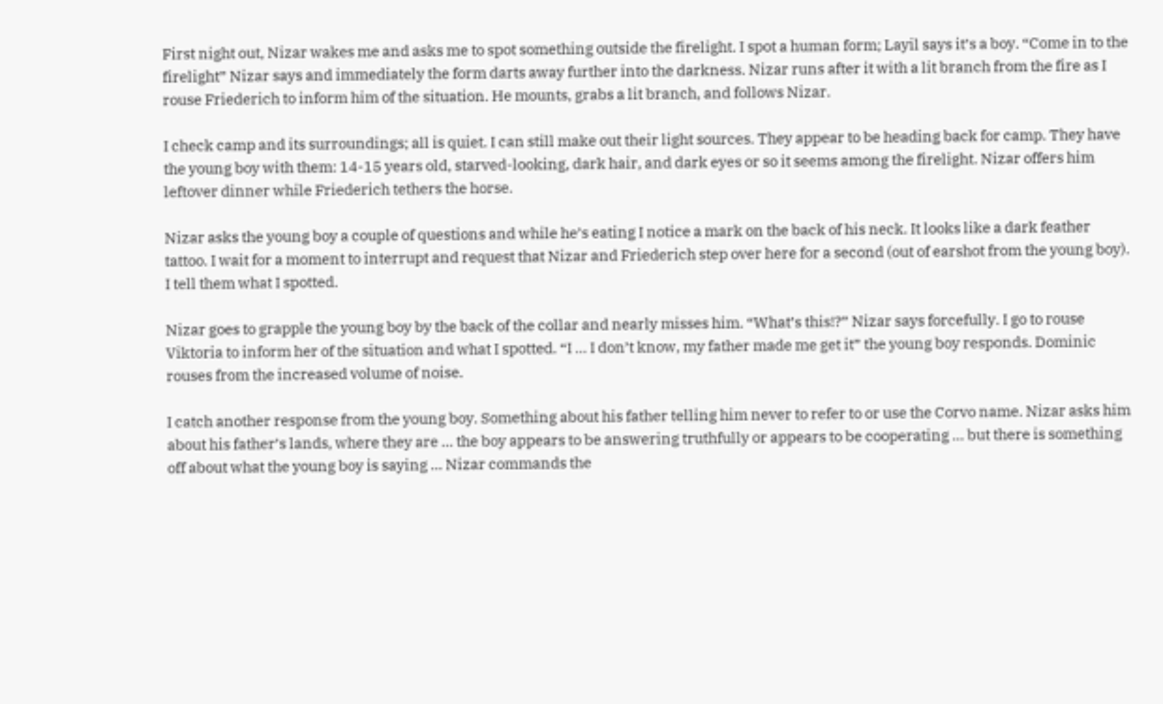First night out, Nizar wakes me and asks me to spot something outside the firelight. I spot a human form; Layil says it’s a boy. “Come in to the firelight” Nizar says and immediately the form darts away further into the darkness. Nizar runs after it with a lit branch from the fire as I rouse Friederich to inform him of the situation. He mounts, grabs a lit branch, and follows Nizar.

I check camp and its surroundings; all is quiet. I can still make out their light sources. They appear to be heading back for camp. They have the young boy with them: 14-15 years old, starved-looking, dark hair, and dark eyes or so it seems among the firelight. Nizar offers him leftover dinner while Friederich tethers the horse.

Nizar asks the young boy a couple of questions and while he’s eating I notice a mark on the back of his neck. It looks like a dark feather tattoo. I wait for a moment to interrupt and request that Nizar and Friederich step over here for a second (out of earshot from the young boy). I tell them what I spotted.

Nizar goes to grapple the young boy by the back of the collar and nearly misses him. “What’s this!?” Nizar says forcefully. I go to rouse Viktoria to inform her of the situation and what I spotted. “I … I don’t know, my father made me get it” the young boy responds. Dominic rouses from the increased volume of noise.

I catch another response from the young boy. Something about his father telling him never to refer to or use the Corvo name. Nizar asks him about his father’s lands, where they are … the boy appears to be answering truthfully or appears to be cooperating … but there is something off about what the young boy is saying … Nizar commands the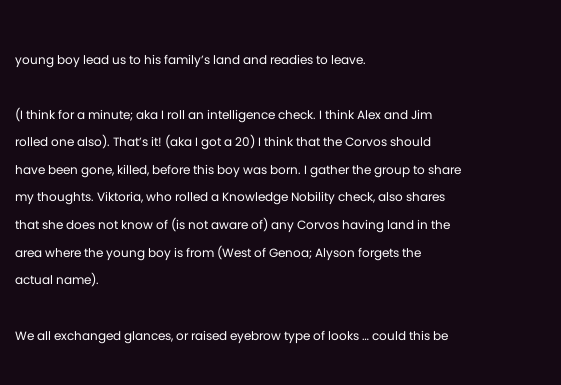young boy lead us to his family’s land and readies to leave.

(I think for a minute; aka I roll an intelligence check. I think Alex and Jim rolled one also). That’s it! (aka I got a 20) I think that the Corvos should have been gone, killed, before this boy was born. I gather the group to share my thoughts. Viktoria, who rolled a Knowledge Nobility check, also shares that she does not know of (is not aware of) any Corvos having land in the area where the young boy is from (West of Genoa; Alyson forgets the actual name).

We all exchanged glances, or raised eyebrow type of looks … could this be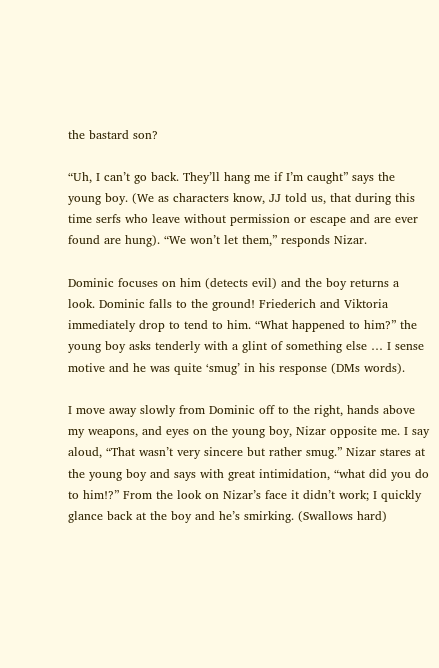the bastard son?

“Uh, I can’t go back. They’ll hang me if I’m caught” says the young boy. (We as characters know, JJ told us, that during this time serfs who leave without permission or escape and are ever found are hung). “We won’t let them,” responds Nizar.

Dominic focuses on him (detects evil) and the boy returns a look. Dominic falls to the ground! Friederich and Viktoria immediately drop to tend to him. “What happened to him?” the young boy asks tenderly with a glint of something else … I sense motive and he was quite ‘smug’ in his response (DMs words).

I move away slowly from Dominic off to the right, hands above my weapons, and eyes on the young boy, Nizar opposite me. I say aloud, “That wasn’t very sincere but rather smug.” Nizar stares at the young boy and says with great intimidation, “what did you do to him!?” From the look on Nizar’s face it didn’t work; I quickly glance back at the boy and he’s smirking. (Swallows hard)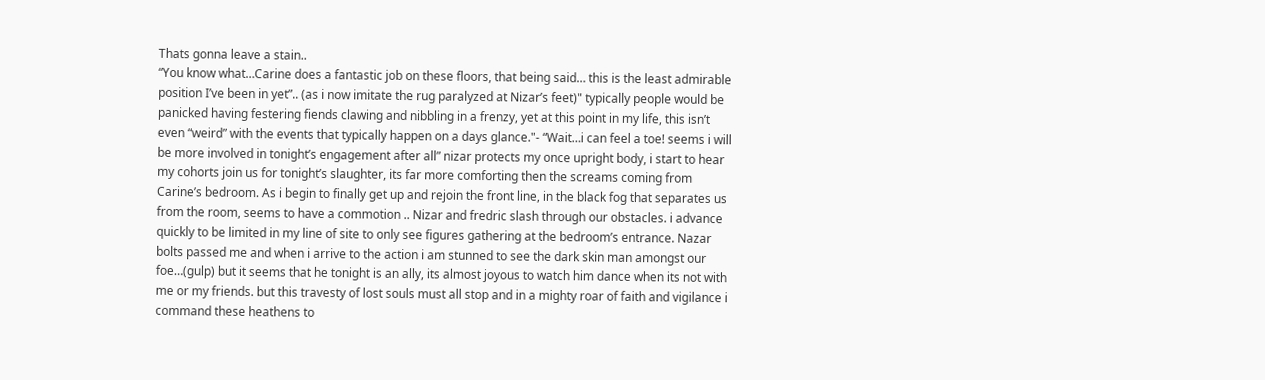Thats gonna leave a stain..
“You know what…Carine does a fantastic job on these floors, that being said… this is the least admirable position I’ve been in yet”.. (as i now imitate the rug paralyzed at Nizar’s feet)" typically people would be panicked having festering fiends clawing and nibbling in a frenzy, yet at this point in my life, this isn’t even “weird” with the events that typically happen on a days glance."- “Wait…i can feel a toe! seems i will be more involved in tonight’s engagement after all” nizar protects my once upright body, i start to hear my cohorts join us for tonight’s slaughter, its far more comforting then the screams coming from Carine’s bedroom. As i begin to finally get up and rejoin the front line, in the black fog that separates us from the room, seems to have a commotion .. Nizar and fredric slash through our obstacles. i advance quickly to be limited in my line of site to only see figures gathering at the bedroom’s entrance. Nazar bolts passed me and when i arrive to the action i am stunned to see the dark skin man amongst our foe…(gulp) but it seems that he tonight is an ally, its almost joyous to watch him dance when its not with me or my friends. but this travesty of lost souls must all stop and in a mighty roar of faith and vigilance i command these heathens to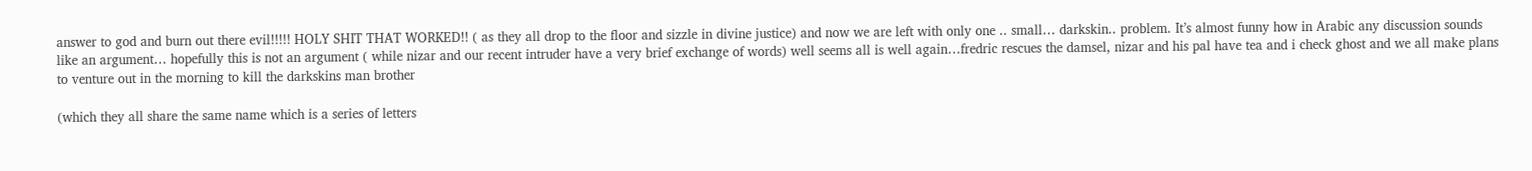answer to god and burn out there evil!!!!! HOLY SHIT THAT WORKED!! ( as they all drop to the floor and sizzle in divine justice) and now we are left with only one .. small… darkskin.. problem. It’s almost funny how in Arabic any discussion sounds like an argument… hopefully this is not an argument ( while nizar and our recent intruder have a very brief exchange of words) well seems all is well again…fredric rescues the damsel, nizar and his pal have tea and i check ghost and we all make plans to venture out in the morning to kill the darkskins man brother

(which they all share the same name which is a series of letters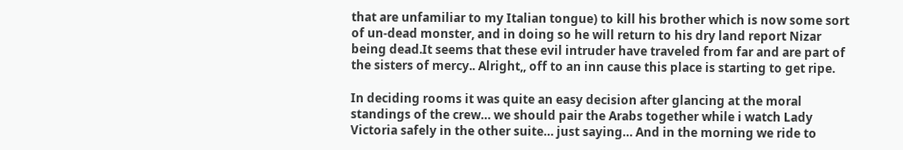that are unfamiliar to my Italian tongue) to kill his brother which is now some sort of un-dead monster, and in doing so he will return to his dry land report Nizar being dead.It seems that these evil intruder have traveled from far and are part of the sisters of mercy.. Alright,, off to an inn cause this place is starting to get ripe.

In deciding rooms it was quite an easy decision after glancing at the moral standings of the crew… we should pair the Arabs together while i watch Lady Victoria safely in the other suite… just saying… And in the morning we ride to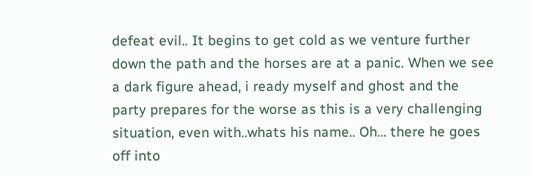defeat evil.. It begins to get cold as we venture further down the path and the horses are at a panic. When we see a dark figure ahead, i ready myself and ghost and the party prepares for the worse as this is a very challenging situation, even with..whats his name.. Oh… there he goes off into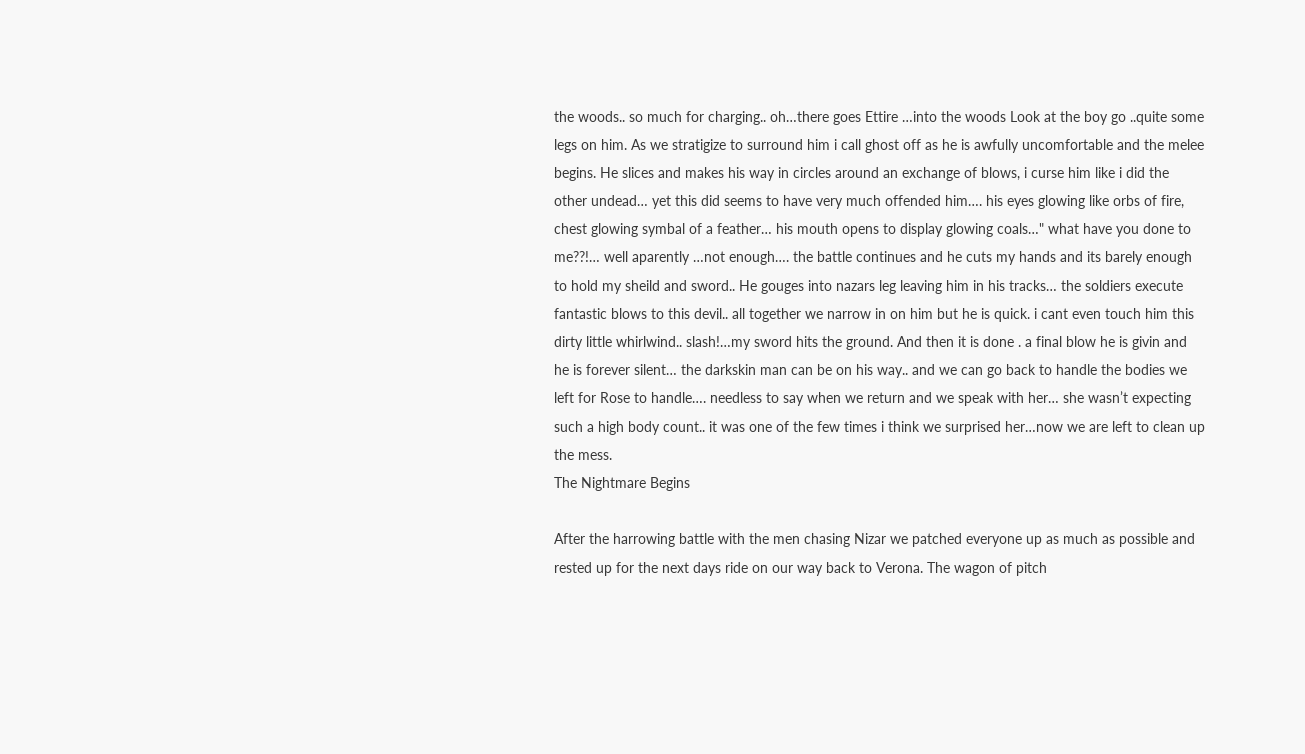the woods.. so much for charging.. oh…there goes Ettire …into the woods Look at the boy go ..quite some legs on him. As we stratigize to surround him i call ghost off as he is awfully uncomfortable and the melee begins. He slices and makes his way in circles around an exchange of blows, i curse him like i did the other undead… yet this did seems to have very much offended him…. his eyes glowing like orbs of fire, chest glowing symbal of a feather… his mouth opens to display glowing coals…" what have you done to me??!… well aparently …not enough…. the battle continues and he cuts my hands and its barely enough to hold my sheild and sword.. He gouges into nazars leg leaving him in his tracks… the soldiers execute fantastic blows to this devil.. all together we narrow in on him but he is quick. i cant even touch him this dirty little whirlwind.. slash!…my sword hits the ground. And then it is done . a final blow he is givin and he is forever silent… the darkskin man can be on his way.. and we can go back to handle the bodies we left for Rose to handle…. needless to say when we return and we speak with her… she wasn’t expecting such a high body count.. it was one of the few times i think we surprised her…now we are left to clean up the mess.
The Nightmare Begins

After the harrowing battle with the men chasing Nizar we patched everyone up as much as possible and rested up for the next days ride on our way back to Verona. The wagon of pitch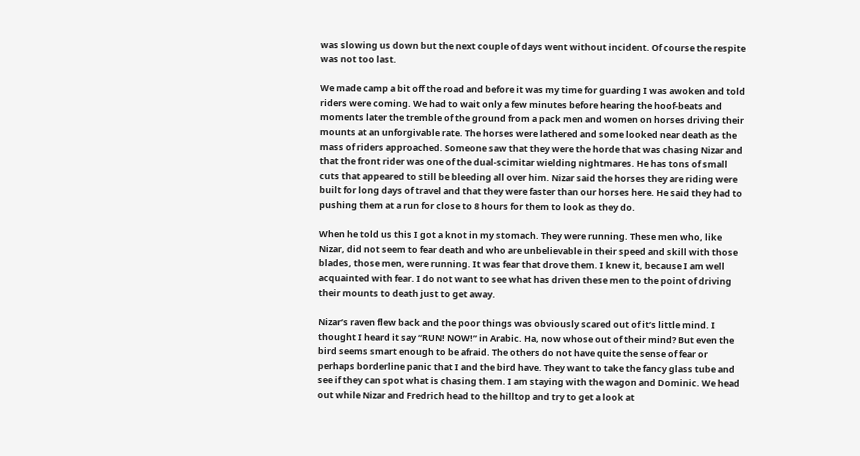was slowing us down but the next couple of days went without incident. Of course the respite was not too last.

We made camp a bit off the road and before it was my time for guarding I was awoken and told riders were coming. We had to wait only a few minutes before hearing the hoof-beats and moments later the tremble of the ground from a pack men and women on horses driving their mounts at an unforgivable rate. The horses were lathered and some looked near death as the mass of riders approached. Someone saw that they were the horde that was chasing Nizar and that the front rider was one of the dual-scimitar wielding nightmares. He has tons of small cuts that appeared to still be bleeding all over him. Nizar said the horses they are riding were built for long days of travel and that they were faster than our horses here. He said they had to pushing them at a run for close to 8 hours for them to look as they do.

When he told us this I got a knot in my stomach. They were running. These men who, like Nizar, did not seem to fear death and who are unbelievable in their speed and skill with those blades, those men, were running. It was fear that drove them. I knew it, because I am well acquainted with fear. I do not want to see what has driven these men to the point of driving their mounts to death just to get away.

Nizar’s raven flew back and the poor things was obviously scared out of it’s little mind. I thought I heard it say “RUN! NOW!” in Arabic. Ha, now whose out of their mind? But even the bird seems smart enough to be afraid. The others do not have quite the sense of fear or perhaps borderline panic that I and the bird have. They want to take the fancy glass tube and see if they can spot what is chasing them. I am staying with the wagon and Dominic. We head out while Nizar and Fredrich head to the hilltop and try to get a look at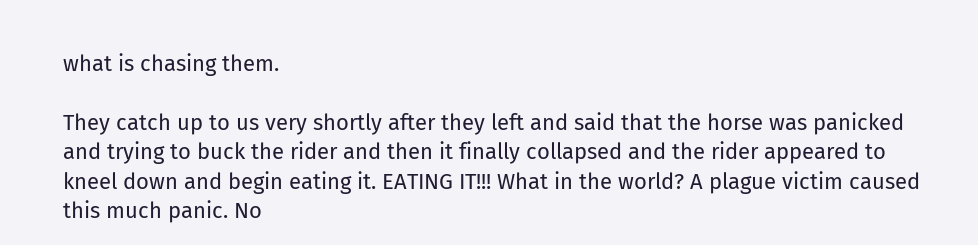what is chasing them.

They catch up to us very shortly after they left and said that the horse was panicked and trying to buck the rider and then it finally collapsed and the rider appeared to kneel down and begin eating it. EATING IT!!! What in the world? A plague victim caused this much panic. No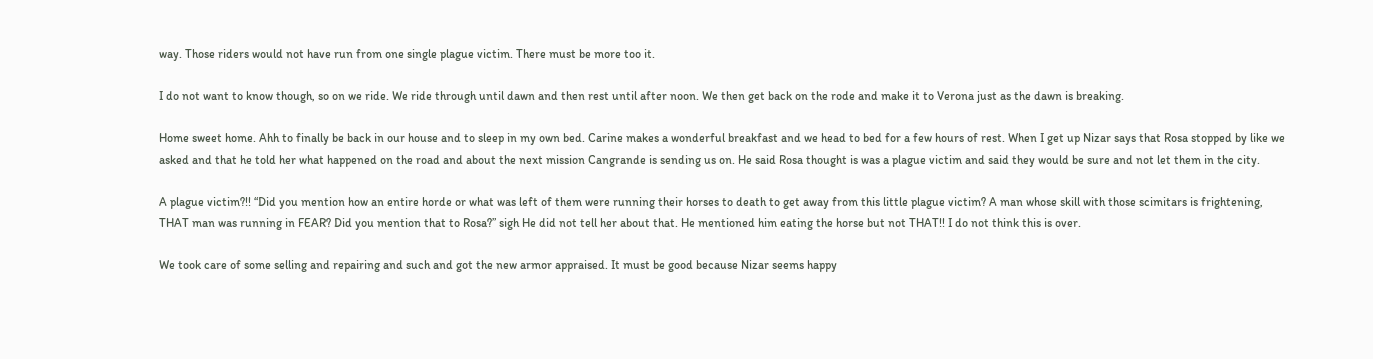way. Those riders would not have run from one single plague victim. There must be more too it.

I do not want to know though, so on we ride. We ride through until dawn and then rest until after noon. We then get back on the rode and make it to Verona just as the dawn is breaking.

Home sweet home. Ahh to finally be back in our house and to sleep in my own bed. Carine makes a wonderful breakfast and we head to bed for a few hours of rest. When I get up Nizar says that Rosa stopped by like we asked and that he told her what happened on the road and about the next mission Cangrande is sending us on. He said Rosa thought is was a plague victim and said they would be sure and not let them in the city.

A plague victim?!! “Did you mention how an entire horde or what was left of them were running their horses to death to get away from this little plague victim? A man whose skill with those scimitars is frightening, THAT man was running in FEAR? Did you mention that to Rosa?” sigh He did not tell her about that. He mentioned him eating the horse but not THAT!! I do not think this is over.

We took care of some selling and repairing and such and got the new armor appraised. It must be good because Nizar seems happy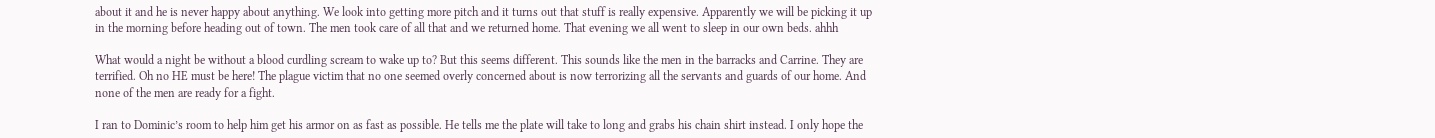about it and he is never happy about anything. We look into getting more pitch and it turns out that stuff is really expensive. Apparently we will be picking it up in the morning before heading out of town. The men took care of all that and we returned home. That evening we all went to sleep in our own beds. ahhh

What would a night be without a blood curdling scream to wake up to? But this seems different. This sounds like the men in the barracks and Carrine. They are terrified. Oh no HE must be here! The plague victim that no one seemed overly concerned about is now terrorizing all the servants and guards of our home. And none of the men are ready for a fight.

I ran to Dominic’s room to help him get his armor on as fast as possible. He tells me the plate will take to long and grabs his chain shirt instead. I only hope the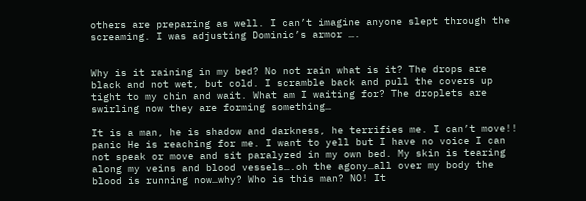others are preparing as well. I can’t imagine anyone slept through the screaming. I was adjusting Dominic’s armor ….


Why is it raining in my bed? No not rain what is it? The drops are black and not wet, but cold. I scramble back and pull the covers up tight to my chin and wait. What am I waiting for? The droplets are swirling now they are forming something…

It is a man, he is shadow and darkness, he terrifies me. I can’t move!! panic He is reaching for me. I want to yell but I have no voice I can not speak or move and sit paralyzed in my own bed. My skin is tearing along my veins and blood vessels….oh the agony…all over my body the blood is running now…why? Who is this man? NO! It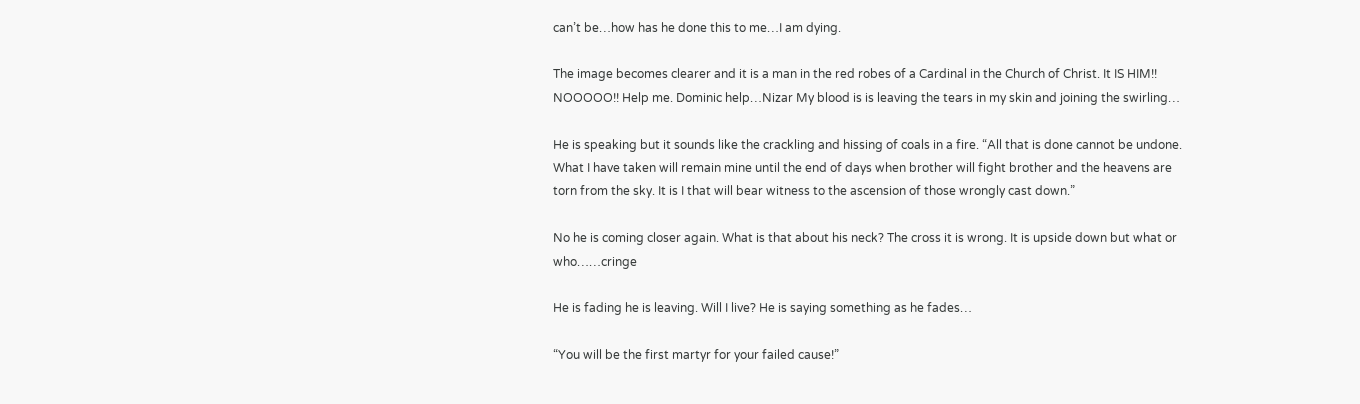can’t be…how has he done this to me…I am dying.

The image becomes clearer and it is a man in the red robes of a Cardinal in the Church of Christ. It IS HIM!! NOOOOO!! Help me. Dominic help…Nizar My blood is is leaving the tears in my skin and joining the swirling…

He is speaking but it sounds like the crackling and hissing of coals in a fire. “All that is done cannot be undone. What I have taken will remain mine until the end of days when brother will fight brother and the heavens are torn from the sky. It is I that will bear witness to the ascension of those wrongly cast down.”

No he is coming closer again. What is that about his neck? The cross it is wrong. It is upside down but what or who……cringe

He is fading he is leaving. Will I live? He is saying something as he fades…

“You will be the first martyr for your failed cause!”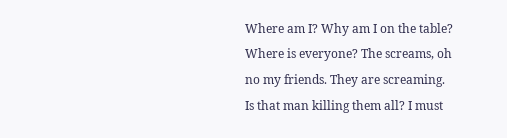Where am I? Why am I on the table? Where is everyone? The screams, oh no my friends. They are screaming. Is that man killing them all? I must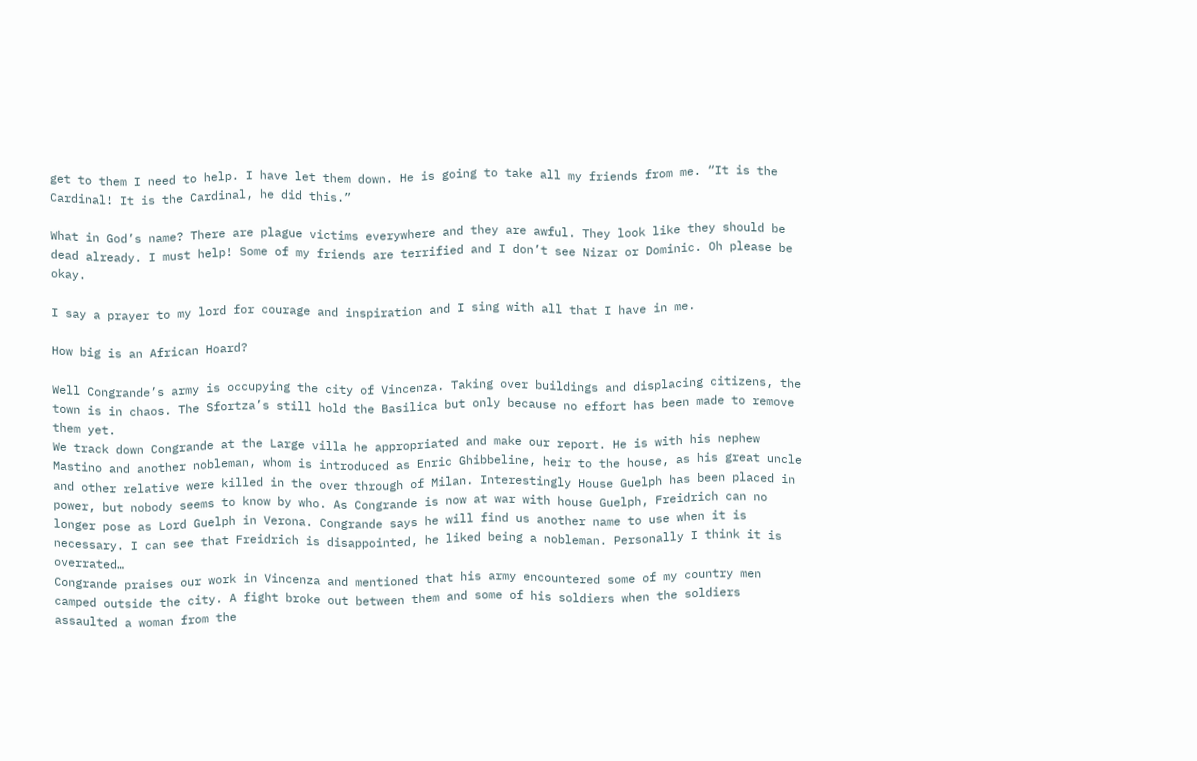get to them I need to help. I have let them down. He is going to take all my friends from me. “It is the Cardinal! It is the Cardinal, he did this.”

What in God’s name? There are plague victims everywhere and they are awful. They look like they should be dead already. I must help! Some of my friends are terrified and I don’t see Nizar or Dominic. Oh please be okay.

I say a prayer to my lord for courage and inspiration and I sing with all that I have in me.

How big is an African Hoard?

Well Congrande’s army is occupying the city of Vincenza. Taking over buildings and displacing citizens, the town is in chaos. The Sfortza’s still hold the Basilica but only because no effort has been made to remove them yet.
We track down Congrande at the Large villa he appropriated and make our report. He is with his nephew Mastino and another nobleman, whom is introduced as Enric Ghibbeline, heir to the house, as his great uncle and other relative were killed in the over through of Milan. Interestingly House Guelph has been placed in power, but nobody seems to know by who. As Congrande is now at war with house Guelph, Freidrich can no longer pose as Lord Guelph in Verona. Congrande says he will find us another name to use when it is necessary. I can see that Freidrich is disappointed, he liked being a nobleman. Personally I think it is overrated…
Congrande praises our work in Vincenza and mentioned that his army encountered some of my country men camped outside the city. A fight broke out between them and some of his soldiers when the soldiers assaulted a woman from the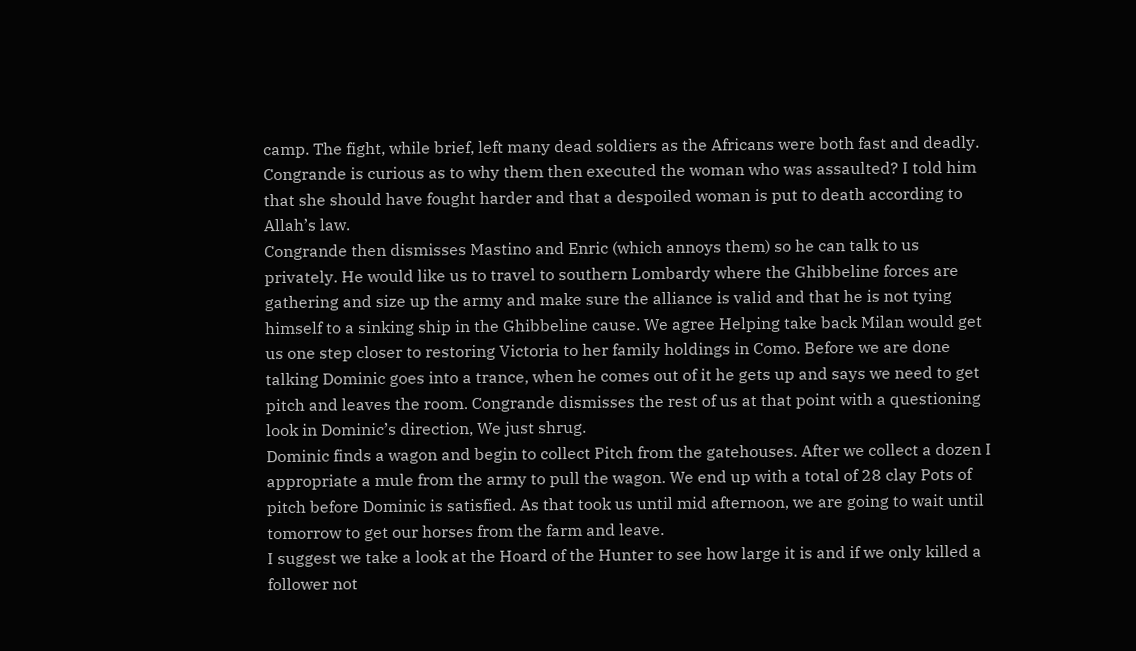camp. The fight, while brief, left many dead soldiers as the Africans were both fast and deadly. Congrande is curious as to why them then executed the woman who was assaulted? I told him that she should have fought harder and that a despoiled woman is put to death according to Allah’s law.
Congrande then dismisses Mastino and Enric (which annoys them) so he can talk to us privately. He would like us to travel to southern Lombardy where the Ghibbeline forces are gathering and size up the army and make sure the alliance is valid and that he is not tying himself to a sinking ship in the Ghibbeline cause. We agree Helping take back Milan would get us one step closer to restoring Victoria to her family holdings in Como. Before we are done talking Dominic goes into a trance, when he comes out of it he gets up and says we need to get pitch and leaves the room. Congrande dismisses the rest of us at that point with a questioning look in Dominic’s direction, We just shrug.
Dominic finds a wagon and begin to collect Pitch from the gatehouses. After we collect a dozen I appropriate a mule from the army to pull the wagon. We end up with a total of 28 clay Pots of pitch before Dominic is satisfied. As that took us until mid afternoon, we are going to wait until tomorrow to get our horses from the farm and leave.
I suggest we take a look at the Hoard of the Hunter to see how large it is and if we only killed a follower not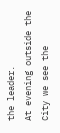the leader.
At evening outside the City we see the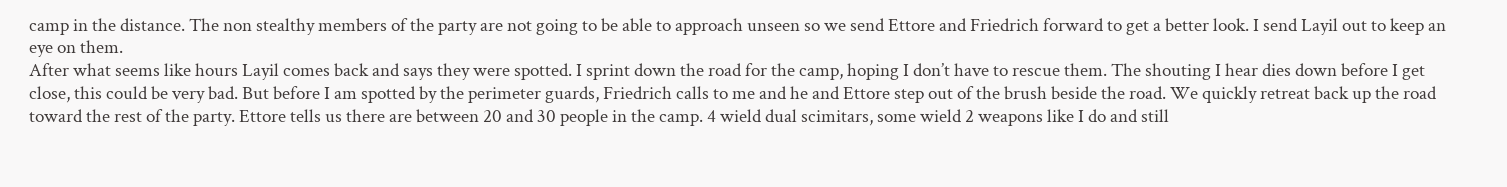camp in the distance. The non stealthy members of the party are not going to be able to approach unseen so we send Ettore and Friedrich forward to get a better look. I send Layil out to keep an eye on them.
After what seems like hours Layil comes back and says they were spotted. I sprint down the road for the camp, hoping I don’t have to rescue them. The shouting I hear dies down before I get close, this could be very bad. But before I am spotted by the perimeter guards, Friedrich calls to me and he and Ettore step out of the brush beside the road. We quickly retreat back up the road toward the rest of the party. Ettore tells us there are between 20 and 30 people in the camp. 4 wield dual scimitars, some wield 2 weapons like I do and still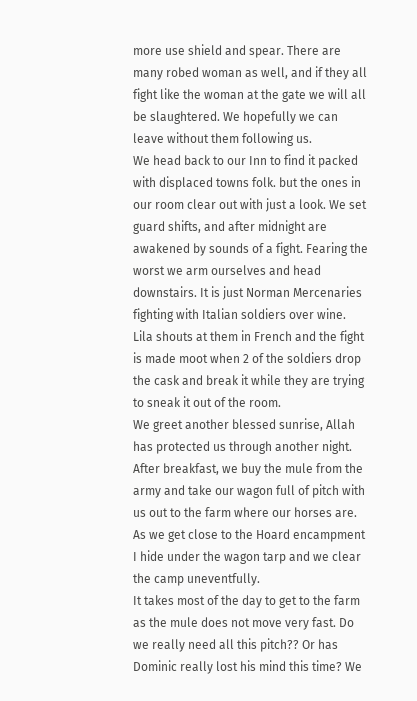more use shield and spear. There are many robed woman as well, and if they all fight like the woman at the gate we will all be slaughtered. We hopefully we can leave without them following us.
We head back to our Inn to find it packed with displaced towns folk. but the ones in our room clear out with just a look. We set guard shifts, and after midnight are awakened by sounds of a fight. Fearing the worst we arm ourselves and head downstairs. It is just Norman Mercenaries fighting with Italian soldiers over wine. Lila shouts at them in French and the fight is made moot when 2 of the soldiers drop the cask and break it while they are trying to sneak it out of the room.
We greet another blessed sunrise, Allah has protected us through another night.
After breakfast, we buy the mule from the army and take our wagon full of pitch with us out to the farm where our horses are. As we get close to the Hoard encampment I hide under the wagon tarp and we clear the camp uneventfully.
It takes most of the day to get to the farm as the mule does not move very fast. Do we really need all this pitch?? Or has Dominic really lost his mind this time? We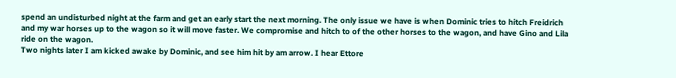spend an undisturbed night at the farm and get an early start the next morning. The only issue we have is when Dominic tries to hitch Freidrich and my war horses up to the wagon so it will move faster. We compromise and hitch to of the other horses to the wagon, and have Gino and Lila ride on the wagon.
Two nights later I am kicked awake by Dominic, and see him hit by am arrow. I hear Ettore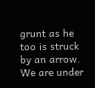grunt as he too is struck by an arrow. We are under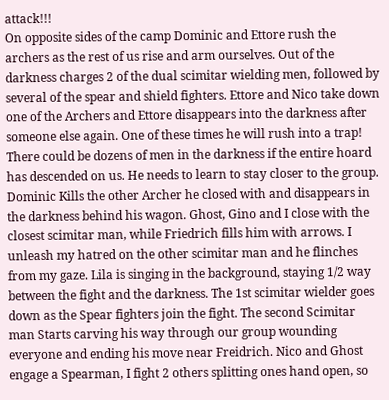attack!!!
On opposite sides of the camp Dominic and Ettore rush the archers as the rest of us rise and arm ourselves. Out of the darkness charges 2 of the dual scimitar wielding men, followed by several of the spear and shield fighters. Ettore and Nico take down one of the Archers and Ettore disappears into the darkness after someone else again. One of these times he will rush into a trap! There could be dozens of men in the darkness if the entire hoard has descended on us. He needs to learn to stay closer to the group. Dominic Kills the other Archer he closed with and disappears in the darkness behind his wagon. Ghost, Gino and I close with the closest scimitar man, while Friedrich fills him with arrows. I unleash my hatred on the other scimitar man and he flinches from my gaze. Lila is singing in the background, staying 1/2 way between the fight and the darkness. The 1st scimitar wielder goes down as the Spear fighters join the fight. The second Scimitar man Starts carving his way through our group wounding everyone and ending his move near Freidrich. Nico and Ghost engage a Spearman, I fight 2 others splitting ones hand open, so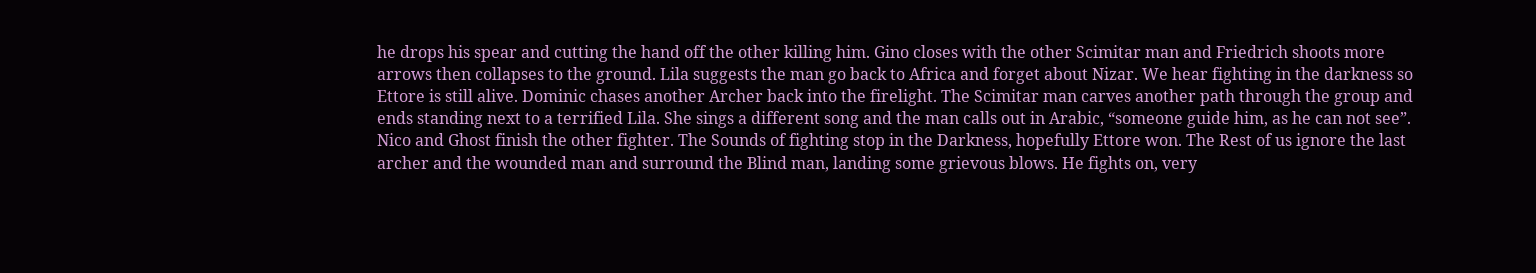he drops his spear and cutting the hand off the other killing him. Gino closes with the other Scimitar man and Friedrich shoots more arrows then collapses to the ground. Lila suggests the man go back to Africa and forget about Nizar. We hear fighting in the darkness so Ettore is still alive. Dominic chases another Archer back into the firelight. The Scimitar man carves another path through the group and ends standing next to a terrified Lila. She sings a different song and the man calls out in Arabic, “someone guide him, as he can not see”. Nico and Ghost finish the other fighter. The Sounds of fighting stop in the Darkness, hopefully Ettore won. The Rest of us ignore the last archer and the wounded man and surround the Blind man, landing some grievous blows. He fights on, very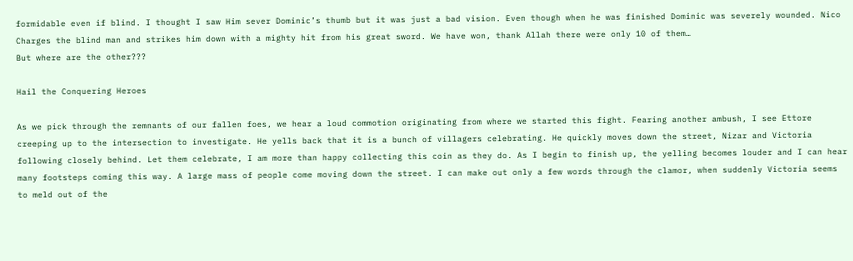formidable even if blind. I thought I saw Him sever Dominic’s thumb but it was just a bad vision. Even though when he was finished Dominic was severely wounded. Nico Charges the blind man and strikes him down with a mighty hit from his great sword. We have won, thank Allah there were only 10 of them…
But where are the other???

Hail the Conquering Heroes

As we pick through the remnants of our fallen foes, we hear a loud commotion originating from where we started this fight. Fearing another ambush, I see Ettore creeping up to the intersection to investigate. He yells back that it is a bunch of villagers celebrating. He quickly moves down the street, Nizar and Victoria following closely behind. Let them celebrate, I am more than happy collecting this coin as they do. As I begin to finish up, the yelling becomes louder and I can hear many footsteps coming this way. A large mass of people come moving down the street. I can make out only a few words through the clamor, when suddenly Victoria seems to meld out of the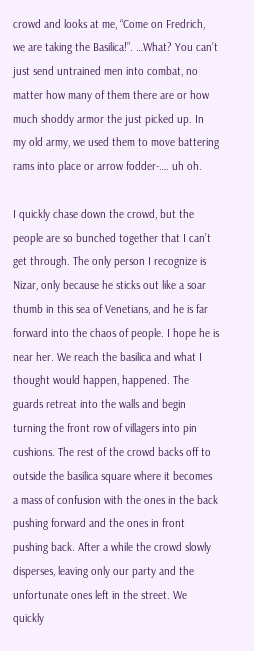crowd and looks at me, “Come on Fredrich, we are taking the Basilica!”. …What? You can’t just send untrained men into combat, no matter how many of them there are or how much shoddy armor the just picked up. In my old army, we used them to move battering rams into place or arrow fodder-…. uh oh.

I quickly chase down the crowd, but the people are so bunched together that I can’t get through. The only person I recognize is Nizar, only because he sticks out like a soar thumb in this sea of Venetians, and he is far forward into the chaos of people. I hope he is near her. We reach the basilica and what I thought would happen, happened. The guards retreat into the walls and begin turning the front row of villagers into pin cushions. The rest of the crowd backs off to outside the basilica square where it becomes a mass of confusion with the ones in the back pushing forward and the ones in front pushing back. After a while the crowd slowly disperses, leaving only our party and the unfortunate ones left in the street. We quickly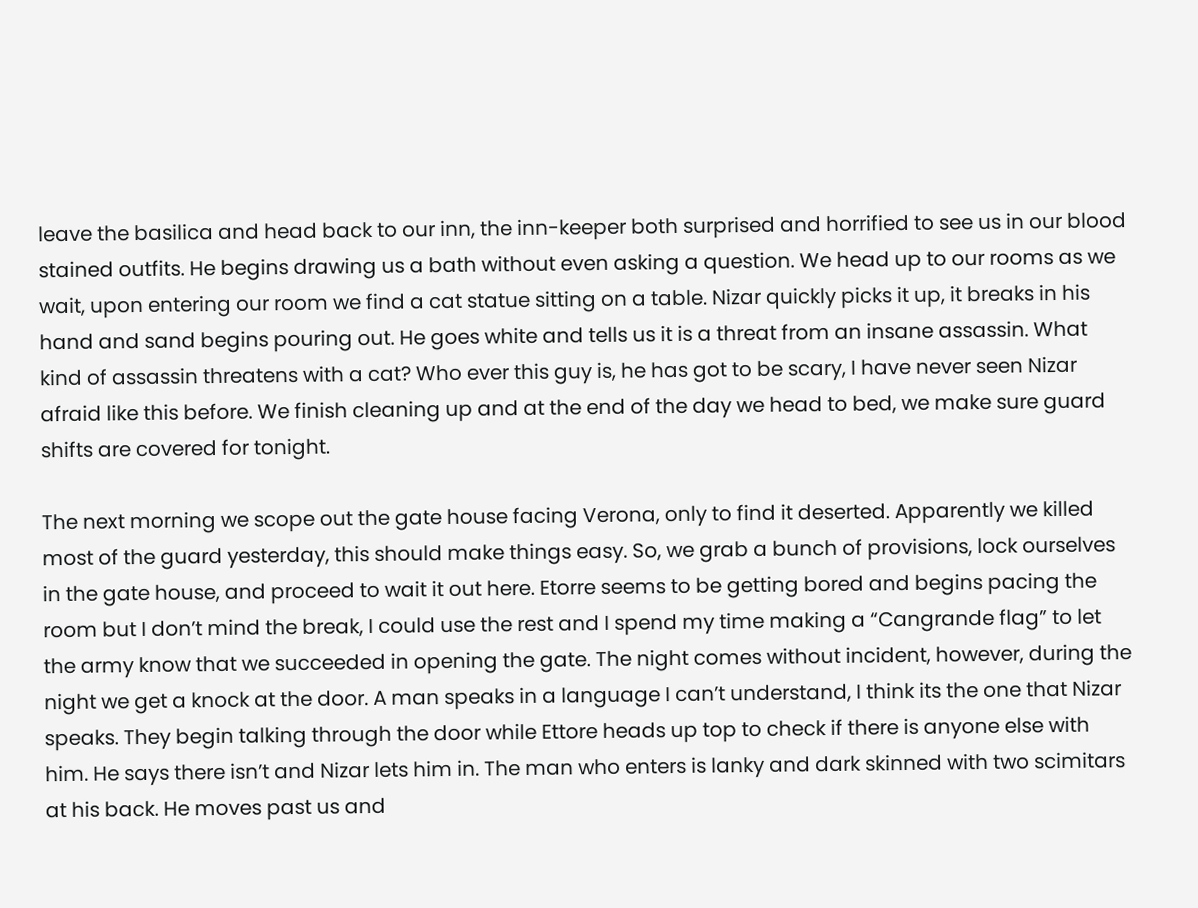leave the basilica and head back to our inn, the inn-keeper both surprised and horrified to see us in our blood stained outfits. He begins drawing us a bath without even asking a question. We head up to our rooms as we wait, upon entering our room we find a cat statue sitting on a table. Nizar quickly picks it up, it breaks in his hand and sand begins pouring out. He goes white and tells us it is a threat from an insane assassin. What kind of assassin threatens with a cat? Who ever this guy is, he has got to be scary, I have never seen Nizar afraid like this before. We finish cleaning up and at the end of the day we head to bed, we make sure guard shifts are covered for tonight.

The next morning we scope out the gate house facing Verona, only to find it deserted. Apparently we killed most of the guard yesterday, this should make things easy. So, we grab a bunch of provisions, lock ourselves in the gate house, and proceed to wait it out here. Etorre seems to be getting bored and begins pacing the room but I don’t mind the break, I could use the rest and I spend my time making a “Cangrande flag” to let the army know that we succeeded in opening the gate. The night comes without incident, however, during the night we get a knock at the door. A man speaks in a language I can’t understand, I think its the one that Nizar speaks. They begin talking through the door while Ettore heads up top to check if there is anyone else with him. He says there isn’t and Nizar lets him in. The man who enters is lanky and dark skinned with two scimitars at his back. He moves past us and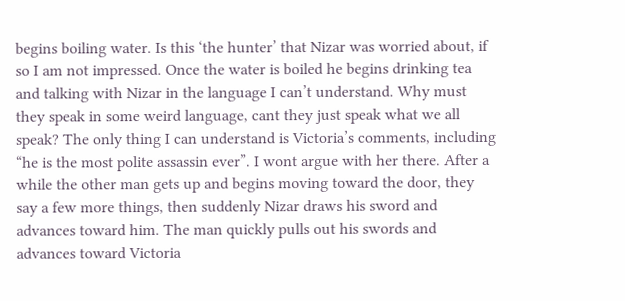begins boiling water. Is this ‘the hunter’ that Nizar was worried about, if so I am not impressed. Once the water is boiled he begins drinking tea and talking with Nizar in the language I can’t understand. Why must they speak in some weird language, cant they just speak what we all speak? The only thing I can understand is Victoria’s comments, including “he is the most polite assassin ever”. I wont argue with her there. After a while the other man gets up and begins moving toward the door, they say a few more things, then suddenly Nizar draws his sword and advances toward him. The man quickly pulls out his swords and advances toward Victoria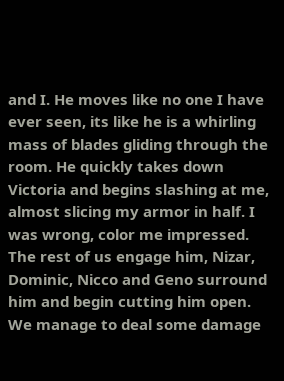and I. He moves like no one I have ever seen, its like he is a whirling mass of blades gliding through the room. He quickly takes down Victoria and begins slashing at me, almost slicing my armor in half. I was wrong, color me impressed. The rest of us engage him, Nizar, Dominic, Nicco and Geno surround him and begin cutting him open. We manage to deal some damage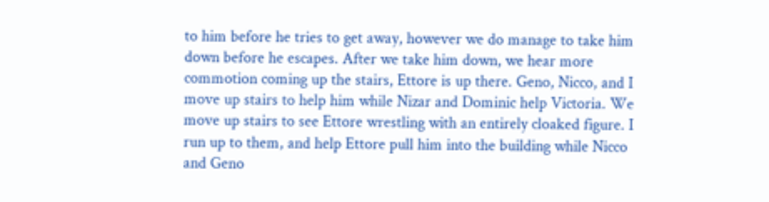to him before he tries to get away, however we do manage to take him down before he escapes. After we take him down, we hear more commotion coming up the stairs, Ettore is up there. Geno, Nicco, and I move up stairs to help him while Nizar and Dominic help Victoria. We move up stairs to see Ettore wrestling with an entirely cloaked figure. I run up to them, and help Ettore pull him into the building while Nicco and Geno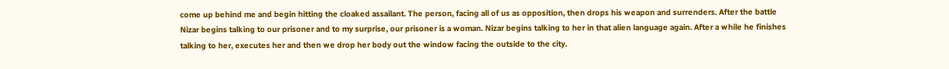come up behind me and begin hitting the cloaked assailant. The person, facing all of us as opposition, then drops his weapon and surrenders. After the battle Nizar begins talking to our prisoner and to my surprise, our prisoner is a woman. Nizar begins talking to her in that alien language again. After a while he finishes talking to her, executes her and then we drop her body out the window facing the outside to the city.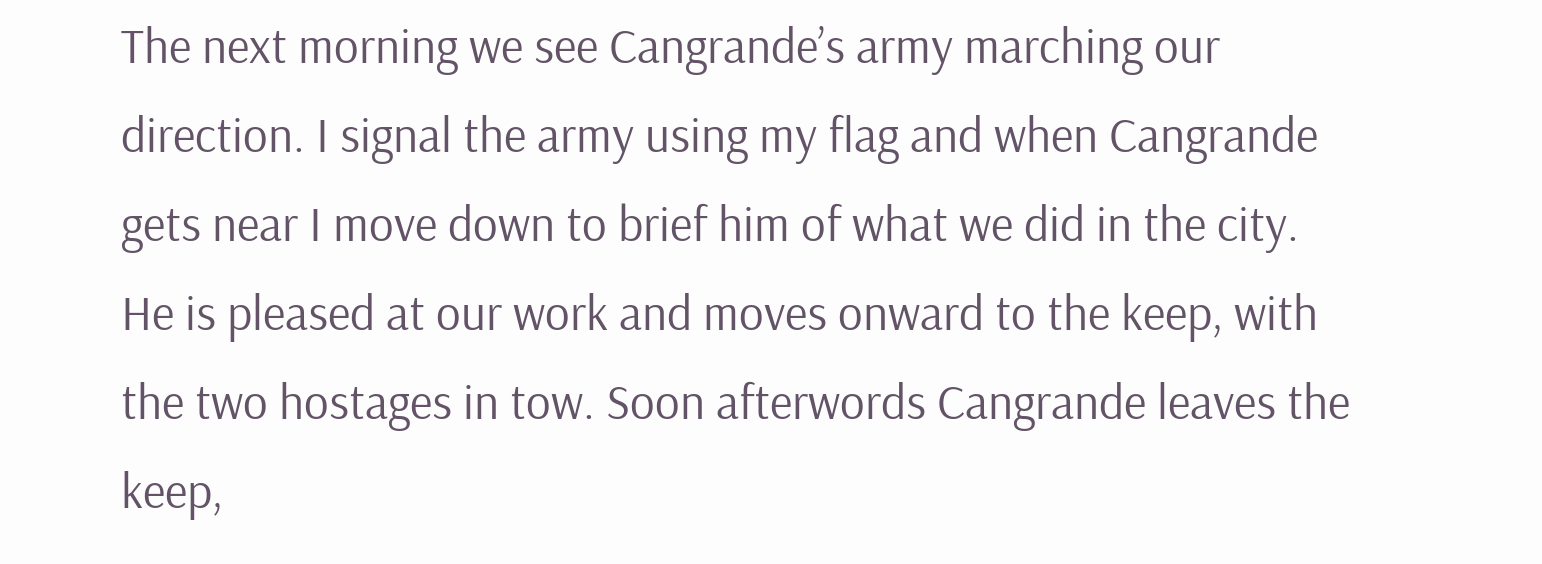The next morning we see Cangrande’s army marching our direction. I signal the army using my flag and when Cangrande gets near I move down to brief him of what we did in the city. He is pleased at our work and moves onward to the keep, with the two hostages in tow. Soon afterwords Cangrande leaves the keep,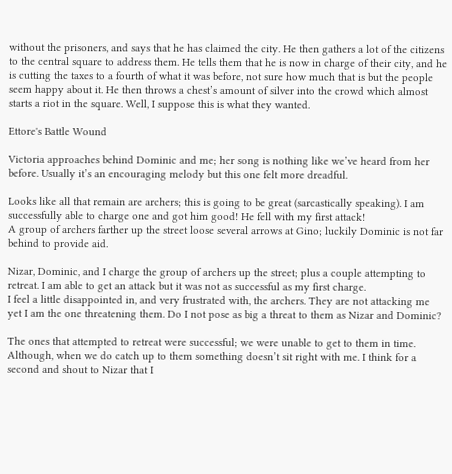without the prisoners, and says that he has claimed the city. He then gathers a lot of the citizens to the central square to address them. He tells them that he is now in charge of their city, and he is cutting the taxes to a fourth of what it was before, not sure how much that is but the people seem happy about it. He then throws a chest’s amount of silver into the crowd which almost starts a riot in the square. Well, I suppose this is what they wanted.

Ettore's Battle Wound

Victoria approaches behind Dominic and me; her song is nothing like we’ve heard from her before. Usually it’s an encouraging melody but this one felt more dreadful.

Looks like all that remain are archers; this is going to be great (sarcastically speaking). I am successfully able to charge one and got him good! He fell with my first attack!
A group of archers farther up the street loose several arrows at Gino; luckily Dominic is not far behind to provide aid.

Nizar, Dominic, and I charge the group of archers up the street; plus a couple attempting to retreat. I am able to get an attack but it was not as successful as my first charge.
I feel a little disappointed in, and very frustrated with, the archers. They are not attacking me yet I am the one threatening them. Do I not pose as big a threat to them as Nizar and Dominic?

The ones that attempted to retreat were successful; we were unable to get to them in time. Although, when we do catch up to them something doesn’t sit right with me. I think for a second and shout to Nizar that I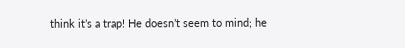think it’s a trap! He doesn’t seem to mind; he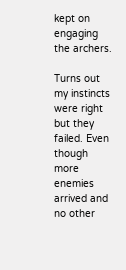kept on engaging the archers.

Turns out my instincts were right but they failed. Even though more enemies arrived and no other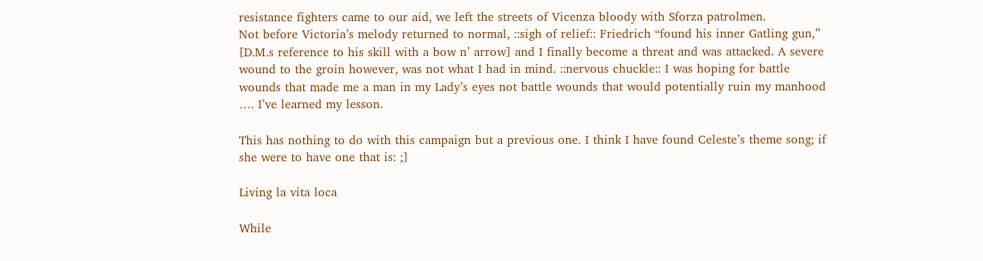resistance fighters came to our aid, we left the streets of Vicenza bloody with Sforza patrolmen.
Not before Victoria’s melody returned to normal, ::sigh of relief:: Friedrich “found his inner Gatling gun,” [D.M.s reference to his skill with a bow n’ arrow] and I finally become a threat and was attacked. A severe wound to the groin however, was not what I had in mind. ::nervous chuckle:: I was hoping for battle wounds that made me a man in my Lady’s eyes not battle wounds that would potentially ruin my manhood …. I’ve learned my lesson.

This has nothing to do with this campaign but a previous one. I think I have found Celeste’s theme song; if she were to have one that is: ;]

Living la vita loca

While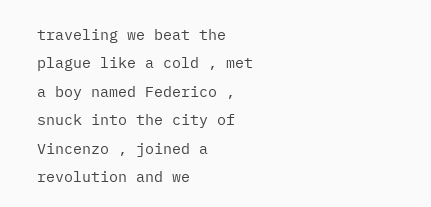traveling we beat the plague like a cold , met a boy named Federico , snuck into the city of Vincenzo , joined a revolution and we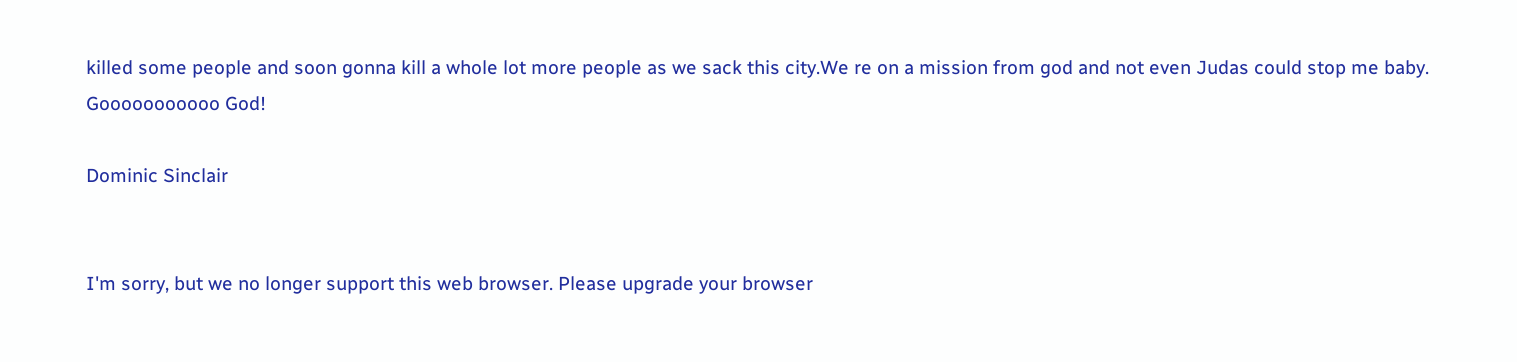killed some people and soon gonna kill a whole lot more people as we sack this city.We re on a mission from god and not even Judas could stop me baby. Gooooooooooo God!

Dominic Sinclair


I'm sorry, but we no longer support this web browser. Please upgrade your browser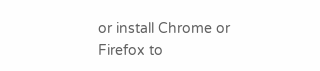or install Chrome or Firefox to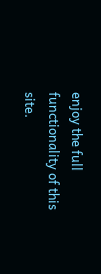enjoy the full functionality of this site.